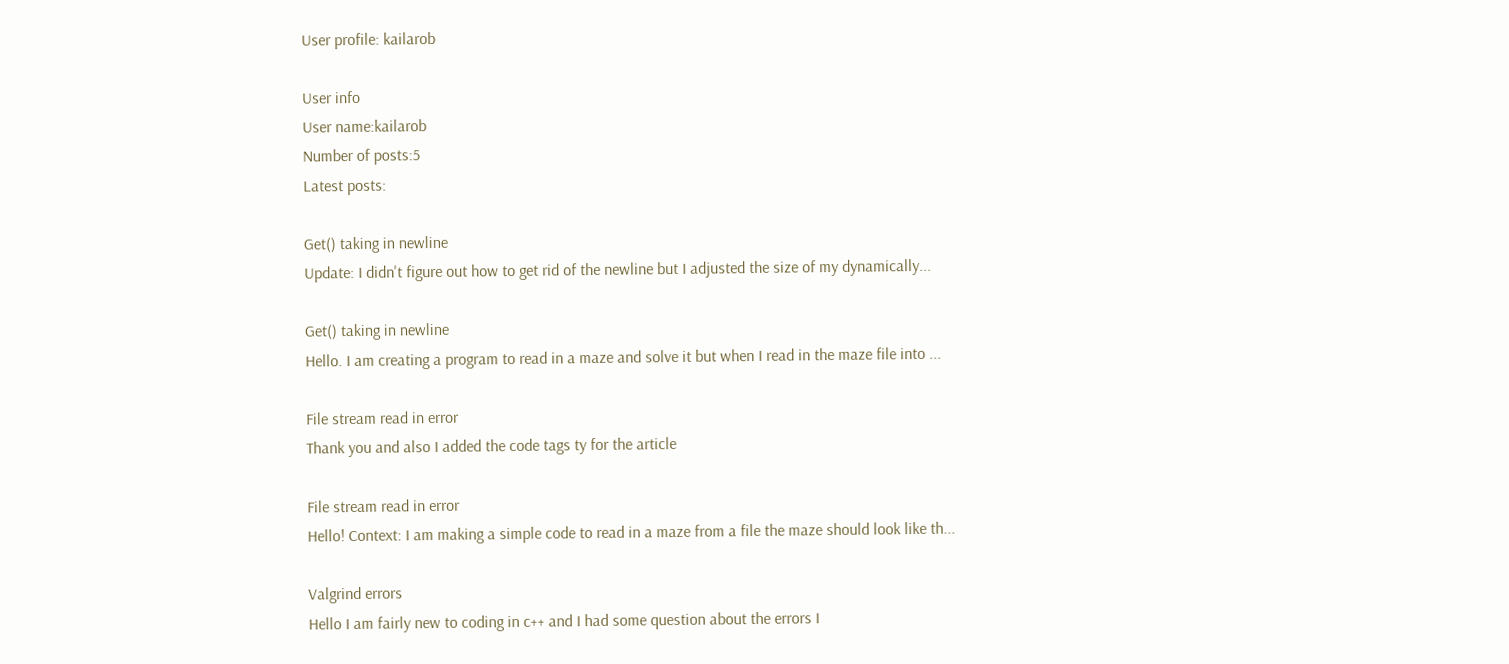User profile: kailarob

User info
User name:kailarob
Number of posts:5
Latest posts:

Get() taking in newline
Update: I didn't figure out how to get rid of the newline but I adjusted the size of my dynamically...

Get() taking in newline
Hello. I am creating a program to read in a maze and solve it but when I read in the maze file into ...

File stream read in error
Thank you and also I added the code tags ty for the article

File stream read in error
Hello! Context: I am making a simple code to read in a maze from a file the maze should look like th...

Valgrind errors
Hello I am fairly new to coding in c++ and I had some question about the errors I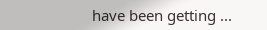have been getting ...